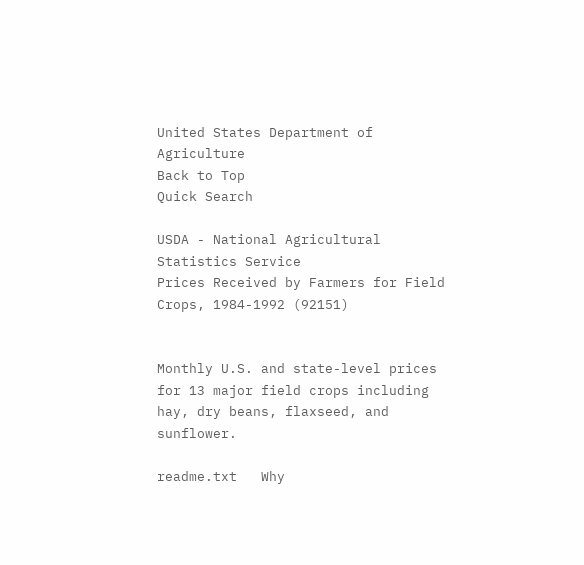United States Department of Agriculture
Back to Top
Quick Search

USDA - National Agricultural Statistics Service
Prices Received by Farmers for Field Crops, 1984-1992 (92151)


Monthly U.S. and state-level prices for 13 major field crops including hay, dry beans, flaxseed, and sunflower.

readme.txt   Why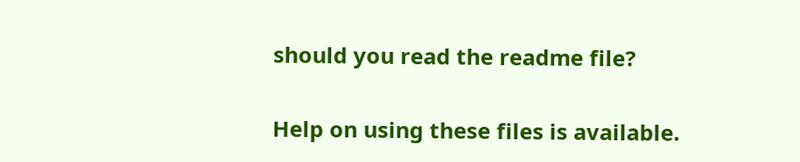should you read the readme file?

Help on using these files is available.